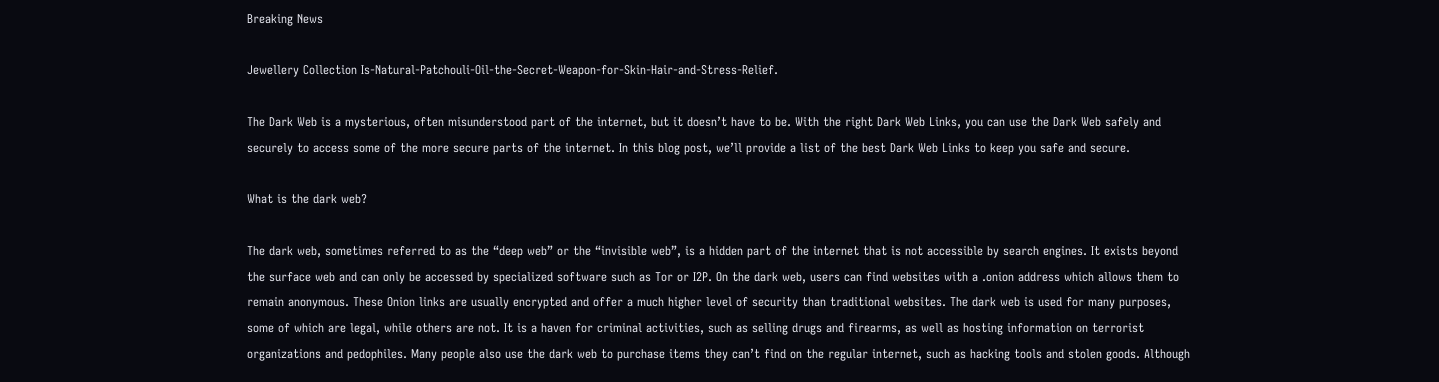Breaking News

Jewellery Collection Is-Natural-Patchouli-Oil-the-Secret-Weapon-for-Skin-Hair-and-Stress-Relief.

The Dark Web is a mysterious, often misunderstood part of the internet, but it doesn’t have to be. With the right Dark Web Links, you can use the Dark Web safely and securely to access some of the more secure parts of the internet. In this blog post, we’ll provide a list of the best Dark Web Links to keep you safe and secure.

What is the dark web?

The dark web, sometimes referred to as the “deep web” or the “invisible web”, is a hidden part of the internet that is not accessible by search engines. It exists beyond the surface web and can only be accessed by specialized software such as Tor or I2P. On the dark web, users can find websites with a .onion address which allows them to remain anonymous. These Onion links are usually encrypted and offer a much higher level of security than traditional websites. The dark web is used for many purposes, some of which are legal, while others are not. It is a haven for criminal activities, such as selling drugs and firearms, as well as hosting information on terrorist organizations and pedophiles. Many people also use the dark web to purchase items they can’t find on the regular internet, such as hacking tools and stolen goods. Although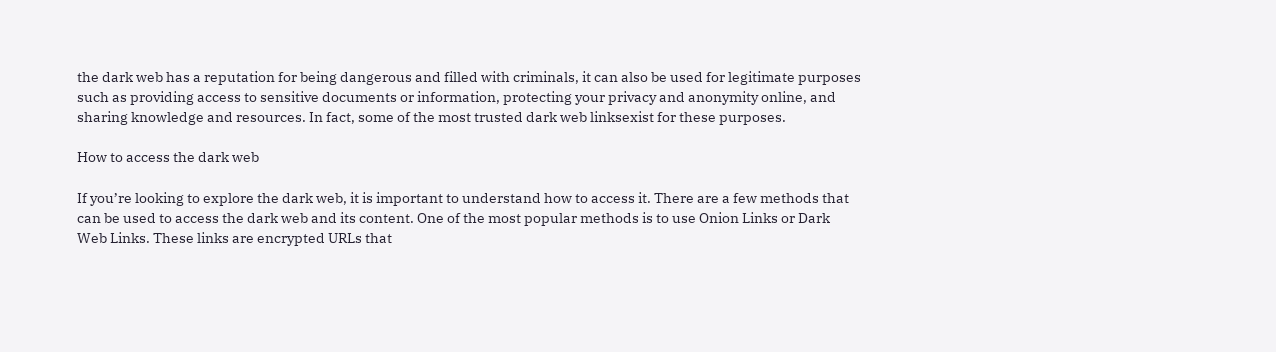the dark web has a reputation for being dangerous and filled with criminals, it can also be used for legitimate purposes such as providing access to sensitive documents or information, protecting your privacy and anonymity online, and sharing knowledge and resources. In fact, some of the most trusted dark web linksexist for these purposes.

How to access the dark web

If you’re looking to explore the dark web, it is important to understand how to access it. There are a few methods that can be used to access the dark web and its content. One of the most popular methods is to use Onion Links or Dark Web Links. These links are encrypted URLs that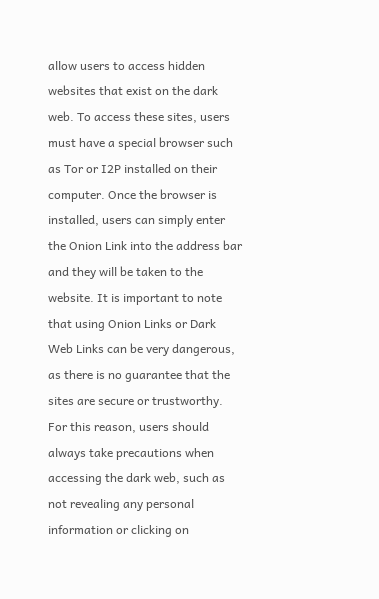allow users to access hidden websites that exist on the dark web. To access these sites, users must have a special browser such as Tor or I2P installed on their computer. Once the browser is installed, users can simply enter the Onion Link into the address bar and they will be taken to the website. It is important to note that using Onion Links or Dark Web Links can be very dangerous, as there is no guarantee that the sites are secure or trustworthy. For this reason, users should always take precautions when accessing the dark web, such as not revealing any personal information or clicking on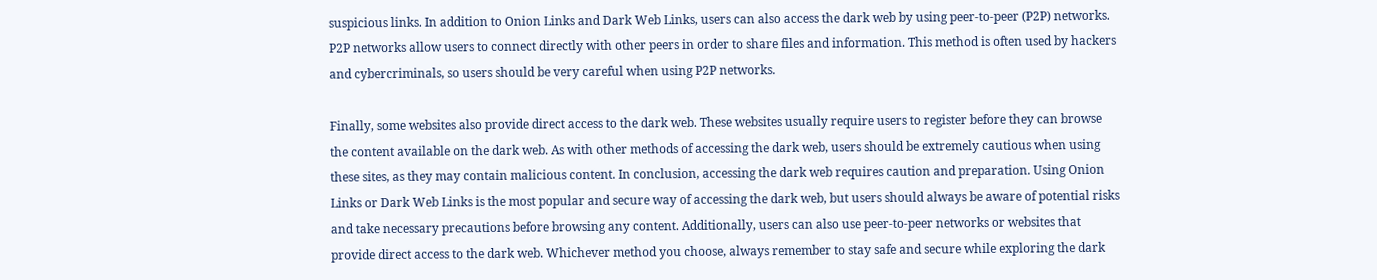suspicious links. In addition to Onion Links and Dark Web Links, users can also access the dark web by using peer-to-peer (P2P) networks. P2P networks allow users to connect directly with other peers in order to share files and information. This method is often used by hackers and cybercriminals, so users should be very careful when using P2P networks.

Finally, some websites also provide direct access to the dark web. These websites usually require users to register before they can browse the content available on the dark web. As with other methods of accessing the dark web, users should be extremely cautious when using these sites, as they may contain malicious content. In conclusion, accessing the dark web requires caution and preparation. Using Onion Links or Dark Web Links is the most popular and secure way of accessing the dark web, but users should always be aware of potential risks and take necessary precautions before browsing any content. Additionally, users can also use peer-to-peer networks or websites that provide direct access to the dark web. Whichever method you choose, always remember to stay safe and secure while exploring the dark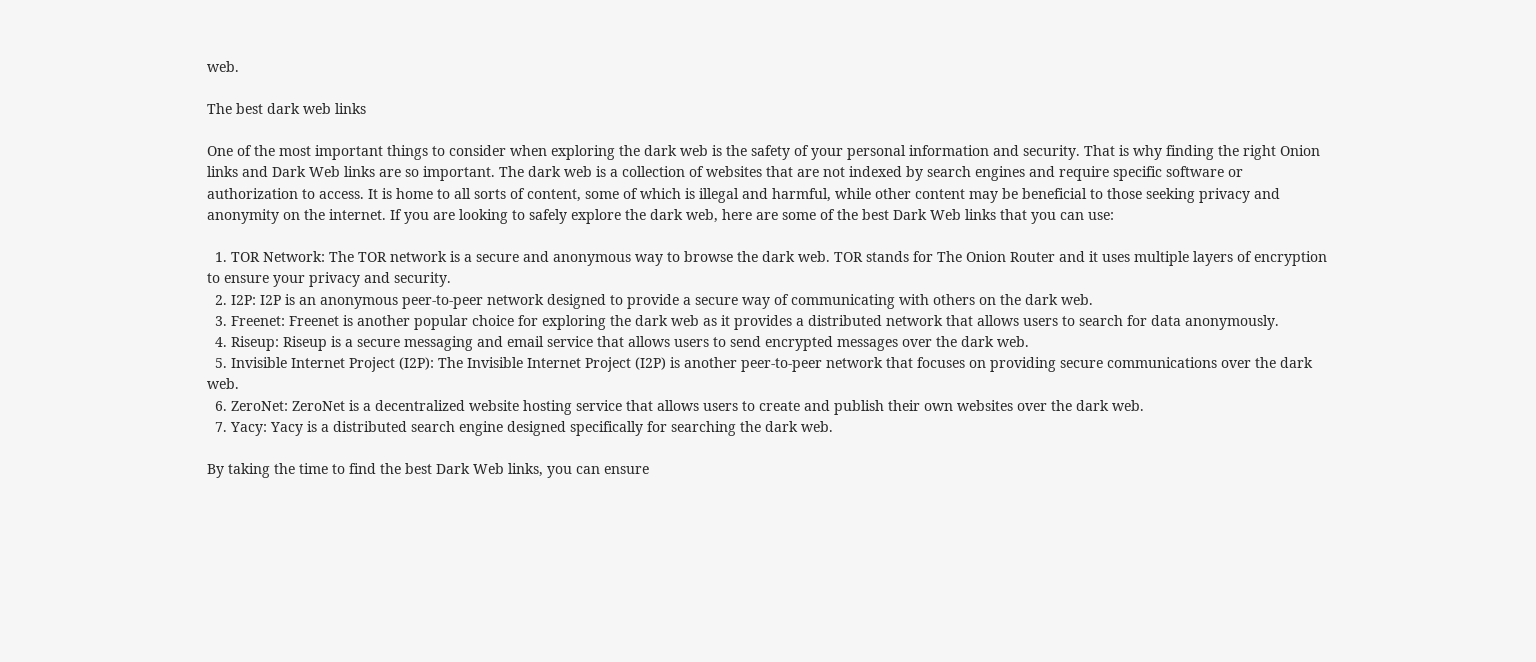web.

The best dark web links

One of the most important things to consider when exploring the dark web is the safety of your personal information and security. That is why finding the right Onion links and Dark Web links are so important. The dark web is a collection of websites that are not indexed by search engines and require specific software or authorization to access. It is home to all sorts of content, some of which is illegal and harmful, while other content may be beneficial to those seeking privacy and anonymity on the internet. If you are looking to safely explore the dark web, here are some of the best Dark Web links that you can use:

  1. TOR Network: The TOR network is a secure and anonymous way to browse the dark web. TOR stands for The Onion Router and it uses multiple layers of encryption to ensure your privacy and security.
  2. I2P: I2P is an anonymous peer-to-peer network designed to provide a secure way of communicating with others on the dark web.
  3. Freenet: Freenet is another popular choice for exploring the dark web as it provides a distributed network that allows users to search for data anonymously.
  4. Riseup: Riseup is a secure messaging and email service that allows users to send encrypted messages over the dark web.
  5. Invisible Internet Project (I2P): The Invisible Internet Project (I2P) is another peer-to-peer network that focuses on providing secure communications over the dark web.
  6. ZeroNet: ZeroNet is a decentralized website hosting service that allows users to create and publish their own websites over the dark web.
  7. Yacy: Yacy is a distributed search engine designed specifically for searching the dark web.

By taking the time to find the best Dark Web links, you can ensure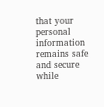that your personal information remains safe and secure while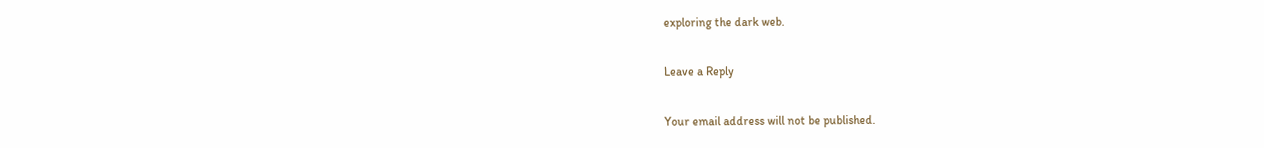exploring the dark web.

Leave a Reply

Your email address will not be published.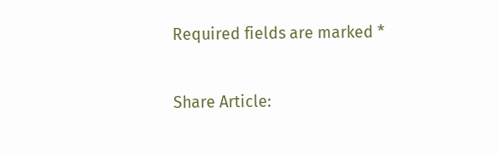Required fields are marked *

Share Article: